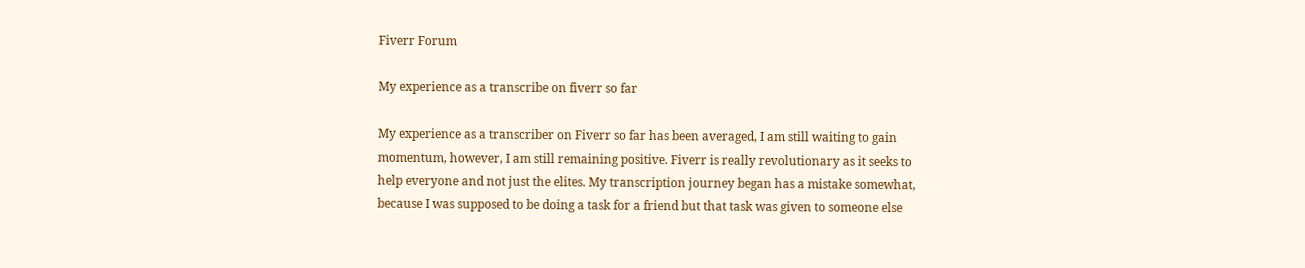Fiverr Forum

My experience as a transcribe on fiverr so far

My experience as a transcriber on Fiverr so far has been averaged, I am still waiting to gain momentum, however, I am still remaining positive. Fiverr is really revolutionary as it seeks to help everyone and not just the elites. My transcription journey began has a mistake somewhat, because I was supposed to be doing a task for a friend but that task was given to someone else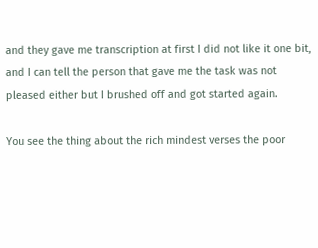and they gave me transcription at first I did not like it one bit, and I can tell the person that gave me the task was not pleased either but I brushed off and got started again.

You see the thing about the rich mindest verses the poor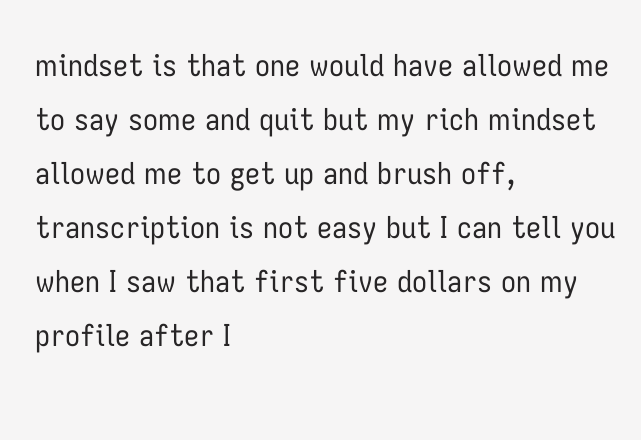mindset is that one would have allowed me to say some and quit but my rich mindset allowed me to get up and brush off, transcription is not easy but I can tell you when I saw that first five dollars on my profile after I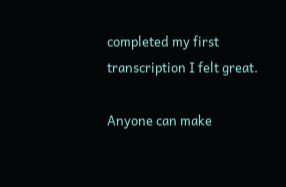completed my first transcription I felt great.

Anyone can make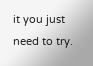it you just need to try.